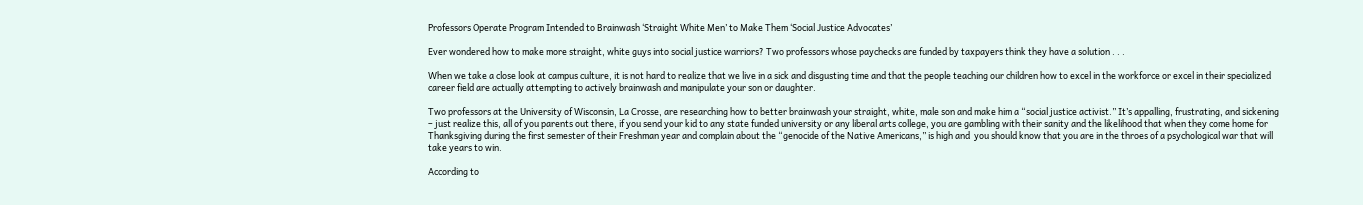Professors Operate Program Intended to Brainwash ‘Straight White Men’ to Make Them ‘Social Justice Advocates’

Ever wondered how to make more straight, white guys into social justice warriors? Two professors whose paychecks are funded by taxpayers think they have a solution . . .

When we take a close look at campus culture, it is not hard to realize that we live in a sick and disgusting time and that the people teaching our children how to excel in the workforce or excel in their specialized career field are actually attempting to actively brainwash and manipulate your son or daughter.

Two professors at the University of Wisconsin, La Crosse, are researching how to better brainwash your straight, white, male son and make him a “social justice activist.” It’s appalling, frustrating, and sickening – just realize this, all of you parents out there, if you send your kid to any state funded university or any liberal arts college, you are gambling with their sanity and the likelihood that when they come home for Thanksgiving during the first semester of their Freshman year and complain about the “genocide of the Native Americans,” is high and  you should know that you are in the throes of a psychological war that will take years to win.

According to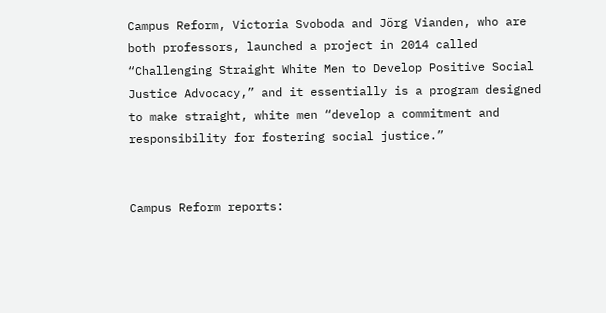Campus Reform, Victoria Svoboda and Jörg Vianden, who are both professors, launched a project in 2014 called “Challenging Straight White Men to Develop Positive Social Justice Advocacy,” and it essentially is a program designed to make straight, white men “develop a commitment and responsibility for fostering social justice.”


Campus Reform reports: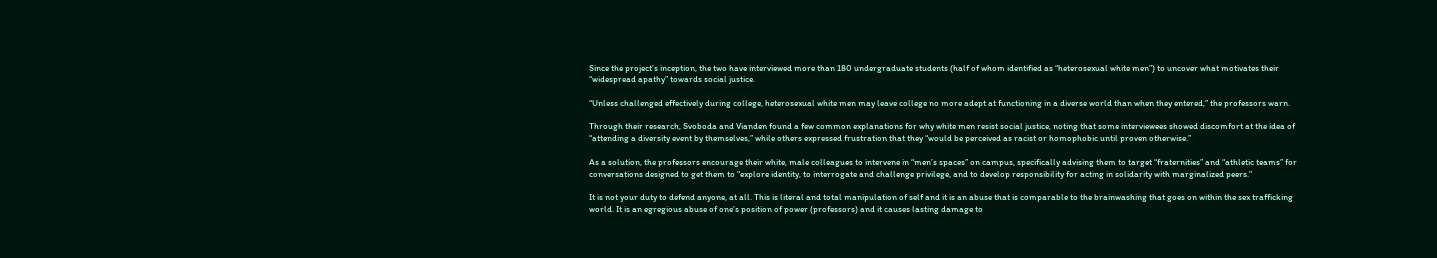Since the project’s inception, the two have interviewed more than 180 undergraduate students (half of whom identified as “heterosexual white men”) to uncover what motivates their “widespread apathy” towards social justice.

“Unless challenged effectively during college, heterosexual white men may leave college no more adept at functioning in a diverse world than when they entered,” the professors warn.

Through their research, Svoboda and Vianden found a few common explanations for why white men resist social justice, noting that some interviewees showed discomfort at the idea of “attending a diversity event by themselves,” while others expressed frustration that they “would be perceived as racist or homophobic until proven otherwise.”

As a solution, the professors encourage their white, male colleagues to intervene in “men’s spaces” on campus, specifically advising them to target “fraternities” and “athletic teams” for conversations designed to get them to “explore identity, to interrogate and challenge privilege, and to develop responsibility for acting in solidarity with marginalized peers.”

It is not your duty to defend anyone, at all. This is literal and total manipulation of self and it is an abuse that is comparable to the brainwashing that goes on within the sex trafficking world. It is an egregious abuse of one’s position of power (professors) and it causes lasting damage to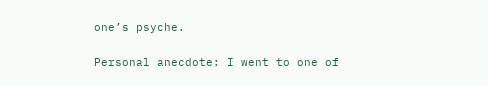one’s psyche.

Personal anecdote: I went to one of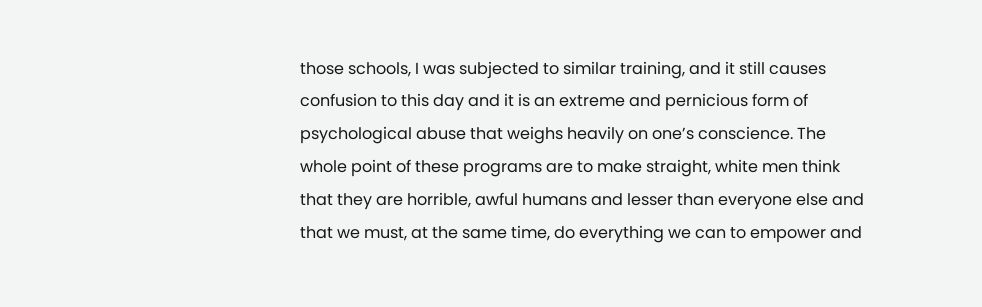those schools, I was subjected to similar training, and it still causes confusion to this day and it is an extreme and pernicious form of psychological abuse that weighs heavily on one’s conscience. The whole point of these programs are to make straight, white men think that they are horrible, awful humans and lesser than everyone else and that we must, at the same time, do everything we can to empower and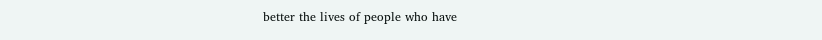better the lives of people who have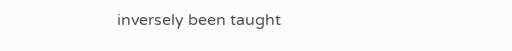inversely been taught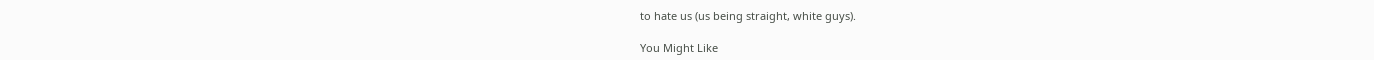to hate us (us being straight, white guys).

You Might Like